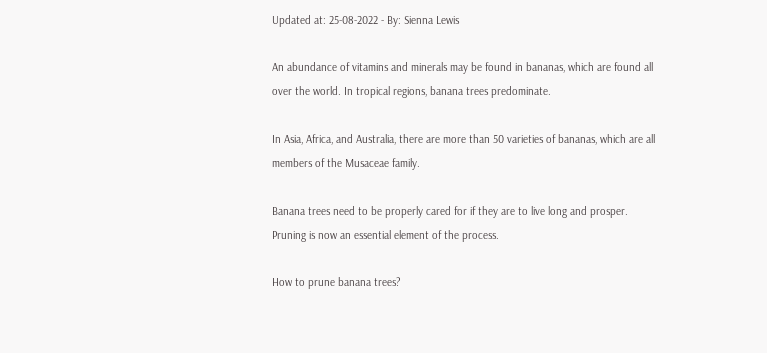Updated at: 25-08-2022 - By: Sienna Lewis

An abundance of vitamins and minerals may be found in bananas, which are found all over the world. In tropical regions, banana trees predominate.

In Asia, Africa, and Australia, there are more than 50 varieties of bananas, which are all members of the Musaceae family.

Banana trees need to be properly cared for if they are to live long and prosper. Pruning is now an essential element of the process.

How to prune banana trees?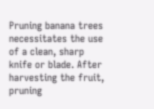Pruning banana trees necessitates the use of a clean, sharp knife or blade. After harvesting the fruit, pruning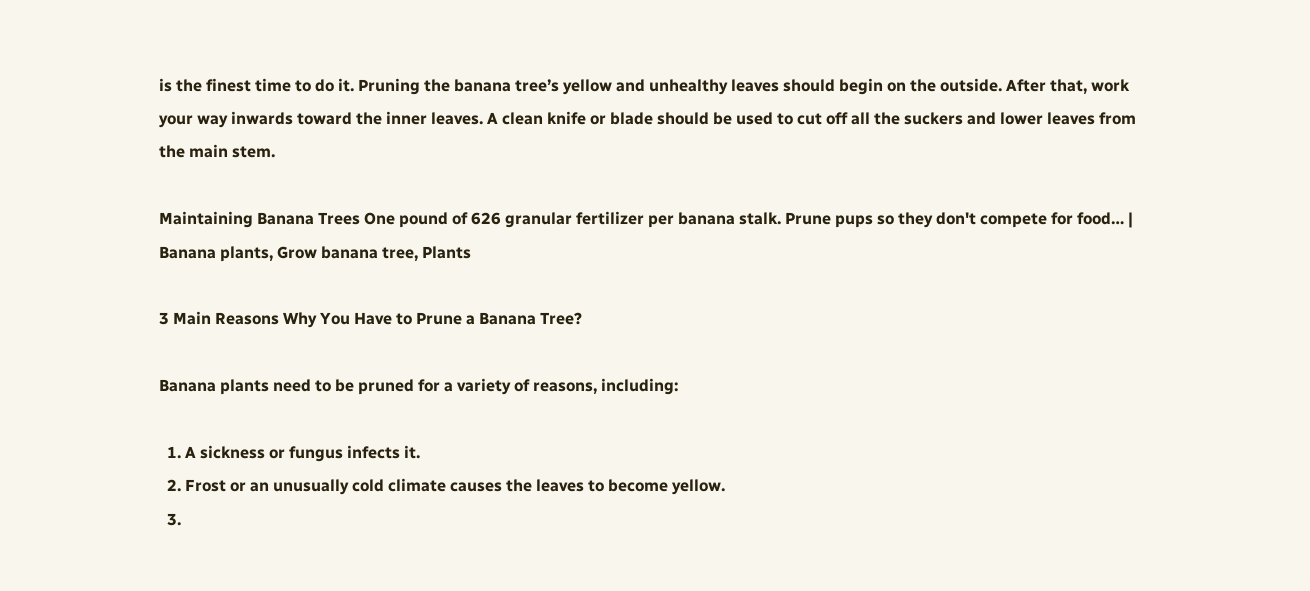is the finest time to do it. Pruning the banana tree’s yellow and unhealthy leaves should begin on the outside. After that, work your way inwards toward the inner leaves. A clean knife or blade should be used to cut off all the suckers and lower leaves from the main stem.

Maintaining Banana Trees One pound of 626 granular fertilizer per banana stalk. Prune pups so they don't compete for food… | Banana plants, Grow banana tree, Plants

3 Main Reasons Why You Have to Prune a Banana Tree?

Banana plants need to be pruned for a variety of reasons, including:

  1. A sickness or fungus infects it.
  2. Frost or an unusually cold climate causes the leaves to become yellow.
  3.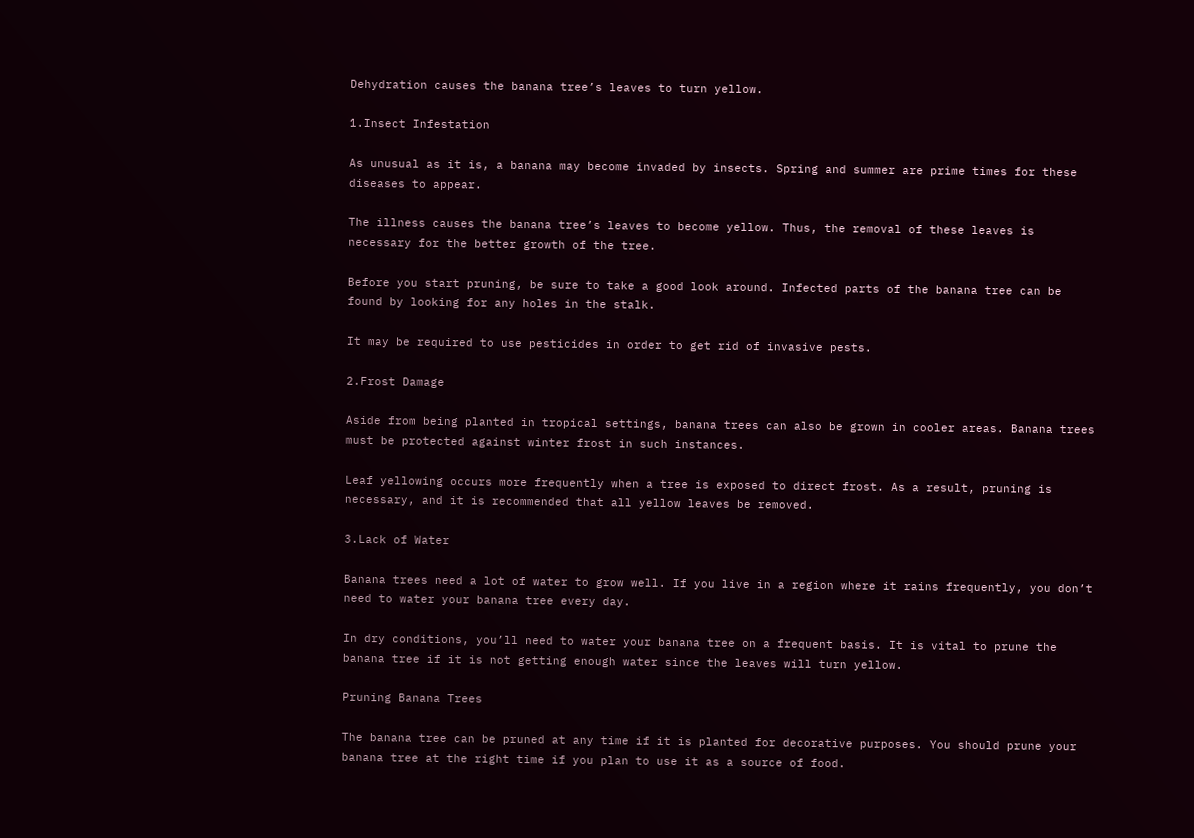Dehydration causes the banana tree’s leaves to turn yellow.

1.Insect Infestation

As unusual as it is, a banana may become invaded by insects. Spring and summer are prime times for these diseases to appear.

The illness causes the banana tree’s leaves to become yellow. Thus, the removal of these leaves is necessary for the better growth of the tree.

Before you start pruning, be sure to take a good look around. Infected parts of the banana tree can be found by looking for any holes in the stalk.

It may be required to use pesticides in order to get rid of invasive pests.

2.Frost Damage

Aside from being planted in tropical settings, banana trees can also be grown in cooler areas. Banana trees must be protected against winter frost in such instances.

Leaf yellowing occurs more frequently when a tree is exposed to direct frost. As a result, pruning is necessary, and it is recommended that all yellow leaves be removed.

3.Lack of Water

Banana trees need a lot of water to grow well. If you live in a region where it rains frequently, you don’t need to water your banana tree every day.

In dry conditions, you’ll need to water your banana tree on a frequent basis. It is vital to prune the banana tree if it is not getting enough water since the leaves will turn yellow.

Pruning Banana Trees

The banana tree can be pruned at any time if it is planted for decorative purposes. You should prune your banana tree at the right time if you plan to use it as a source of food.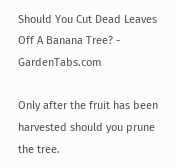Should You Cut Dead Leaves Off A Banana Tree? - GardenTabs.com

Only after the fruit has been harvested should you prune the tree.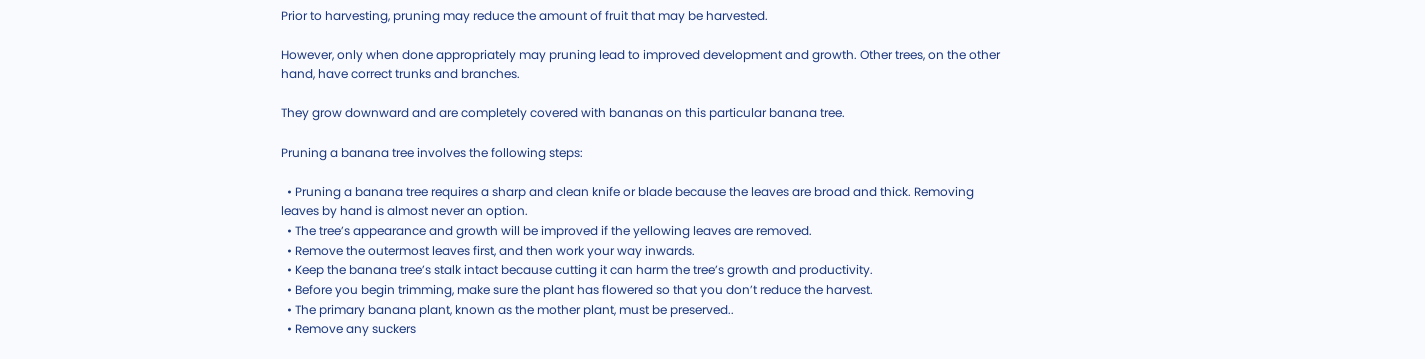Prior to harvesting, pruning may reduce the amount of fruit that may be harvested.

However, only when done appropriately may pruning lead to improved development and growth. Other trees, on the other hand, have correct trunks and branches.

They grow downward and are completely covered with bananas on this particular banana tree.

Pruning a banana tree involves the following steps:

  • Pruning a banana tree requires a sharp and clean knife or blade because the leaves are broad and thick. Removing leaves by hand is almost never an option.
  • The tree’s appearance and growth will be improved if the yellowing leaves are removed.
  • Remove the outermost leaves first, and then work your way inwards.
  • Keep the banana tree’s stalk intact because cutting it can harm the tree’s growth and productivity.
  • Before you begin trimming, make sure the plant has flowered so that you don’t reduce the harvest.
  • The primary banana plant, known as the mother plant, must be preserved..
  • Remove any suckers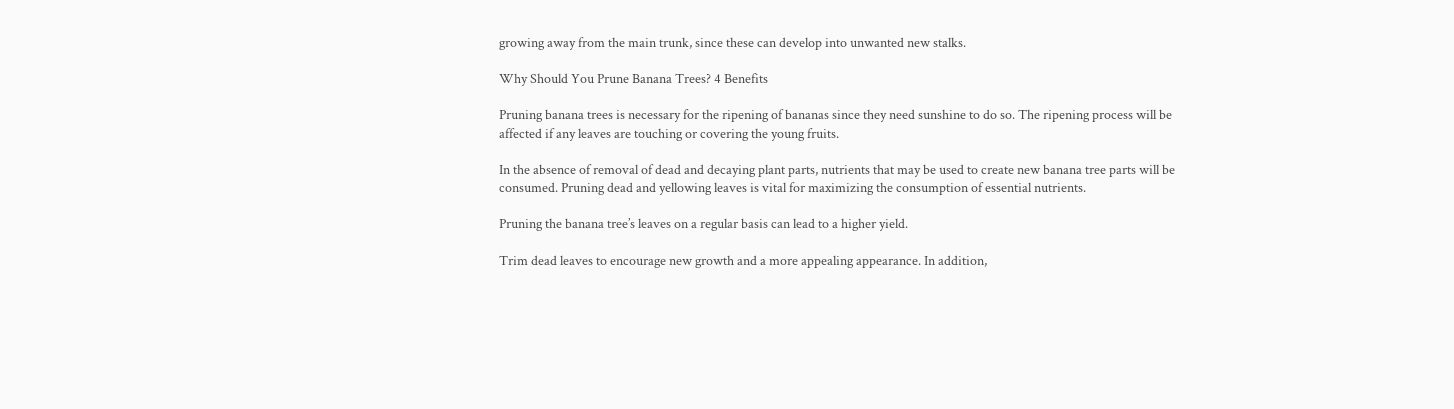growing away from the main trunk, since these can develop into unwanted new stalks.

Why Should You Prune Banana Trees? 4 Benefits

Pruning banana trees is necessary for the ripening of bananas since they need sunshine to do so. The ripening process will be affected if any leaves are touching or covering the young fruits.

In the absence of removal of dead and decaying plant parts, nutrients that may be used to create new banana tree parts will be consumed. Pruning dead and yellowing leaves is vital for maximizing the consumption of essential nutrients.

Pruning the banana tree’s leaves on a regular basis can lead to a higher yield.

Trim dead leaves to encourage new growth and a more appealing appearance. In addition,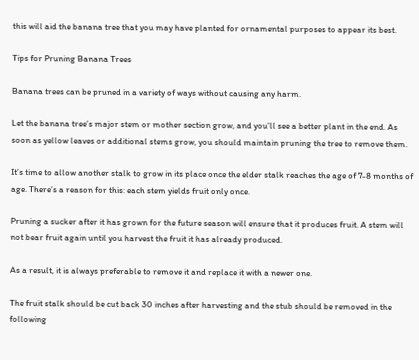this will aid the banana tree that you may have planted for ornamental purposes to appear its best.

Tips for Pruning Banana Trees

Banana trees can be pruned in a variety of ways without causing any harm.

Let the banana tree’s major stem or mother section grow, and you’ll see a better plant in the end. As soon as yellow leaves or additional stems grow, you should maintain pruning the tree to remove them.

It’s time to allow another stalk to grow in its place once the elder stalk reaches the age of 7-8 months of age. There’s a reason for this: each stem yields fruit only once.

Pruning a sucker after it has grown for the future season will ensure that it produces fruit. A stem will not bear fruit again until you harvest the fruit it has already produced.

As a result, it is always preferable to remove it and replace it with a newer one.

The fruit stalk should be cut back 30 inches after harvesting and the stub should be removed in the following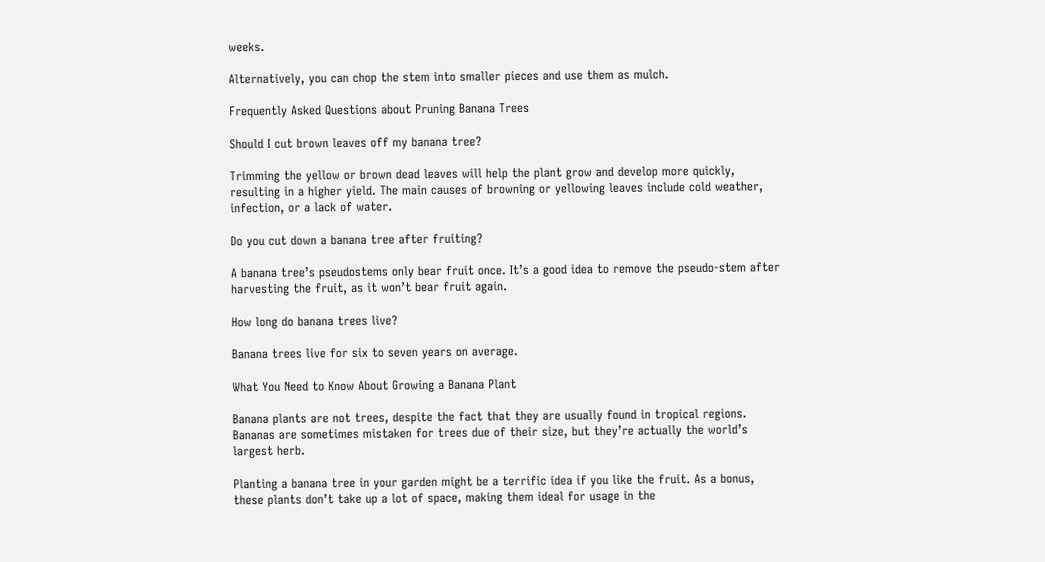weeks.

Alternatively, you can chop the stem into smaller pieces and use them as mulch.

Frequently Asked Questions about Pruning Banana Trees

Should I cut brown leaves off my banana tree?

Trimming the yellow or brown dead leaves will help the plant grow and develop more quickly, resulting in a higher yield. The main causes of browning or yellowing leaves include cold weather, infection, or a lack of water.

Do you cut down a banana tree after fruiting?

A banana tree’s pseudostems only bear fruit once. It’s a good idea to remove the pseudo-stem after harvesting the fruit, as it won’t bear fruit again.

How long do banana trees live?

Banana trees live for six to seven years on average.

What You Need to Know About Growing a Banana Plant

Banana plants are not trees, despite the fact that they are usually found in tropical regions. Bananas are sometimes mistaken for trees due of their size, but they’re actually the world’s largest herb.

Planting a banana tree in your garden might be a terrific idea if you like the fruit. As a bonus, these plants don’t take up a lot of space, making them ideal for usage in the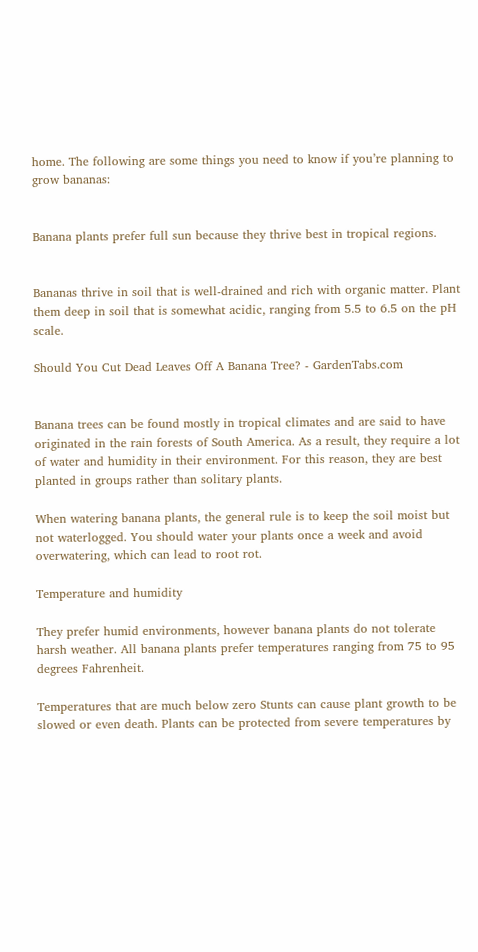home. The following are some things you need to know if you’re planning to grow bananas:


Banana plants prefer full sun because they thrive best in tropical regions.


Bananas thrive in soil that is well-drained and rich with organic matter. Plant them deep in soil that is somewhat acidic, ranging from 5.5 to 6.5 on the pH scale.

Should You Cut Dead Leaves Off A Banana Tree? - GardenTabs.com


Banana trees can be found mostly in tropical climates and are said to have originated in the rain forests of South America. As a result, they require a lot of water and humidity in their environment. For this reason, they are best planted in groups rather than solitary plants.

When watering banana plants, the general rule is to keep the soil moist but not waterlogged. You should water your plants once a week and avoid overwatering, which can lead to root rot.

Temperature and humidity

They prefer humid environments, however banana plants do not tolerate harsh weather. All banana plants prefer temperatures ranging from 75 to 95 degrees Fahrenheit.

Temperatures that are much below zero Stunts can cause plant growth to be slowed or even death. Plants can be protected from severe temperatures by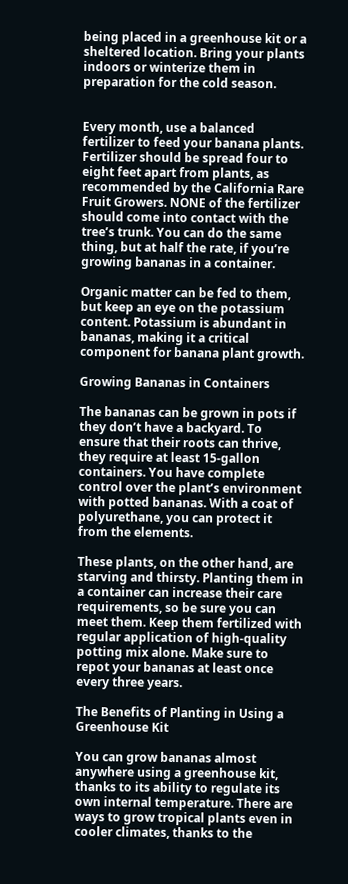being placed in a greenhouse kit or a sheltered location. Bring your plants indoors or winterize them in preparation for the cold season.


Every month, use a balanced fertilizer to feed your banana plants. Fertilizer should be spread four to eight feet apart from plants, as recommended by the California Rare Fruit Growers. NONE of the fertilizer should come into contact with the tree’s trunk. You can do the same thing, but at half the rate, if you’re growing bananas in a container.

Organic matter can be fed to them, but keep an eye on the potassium content. Potassium is abundant in bananas, making it a critical component for banana plant growth.

Growing Bananas in Containers

The bananas can be grown in pots if they don’t have a backyard. To ensure that their roots can thrive, they require at least 15-gallon containers. You have complete control over the plant’s environment with potted bananas. With a coat of polyurethane, you can protect it from the elements.

These plants, on the other hand, are starving and thirsty. Planting them in a container can increase their care requirements, so be sure you can meet them. Keep them fertilized with regular application of high-quality potting mix alone. Make sure to repot your bananas at least once every three years.

The Benefits of Planting in Using a Greenhouse Kit

You can grow bananas almost anywhere using a greenhouse kit, thanks to its ability to regulate its own internal temperature. There are ways to grow tropical plants even in cooler climates, thanks to the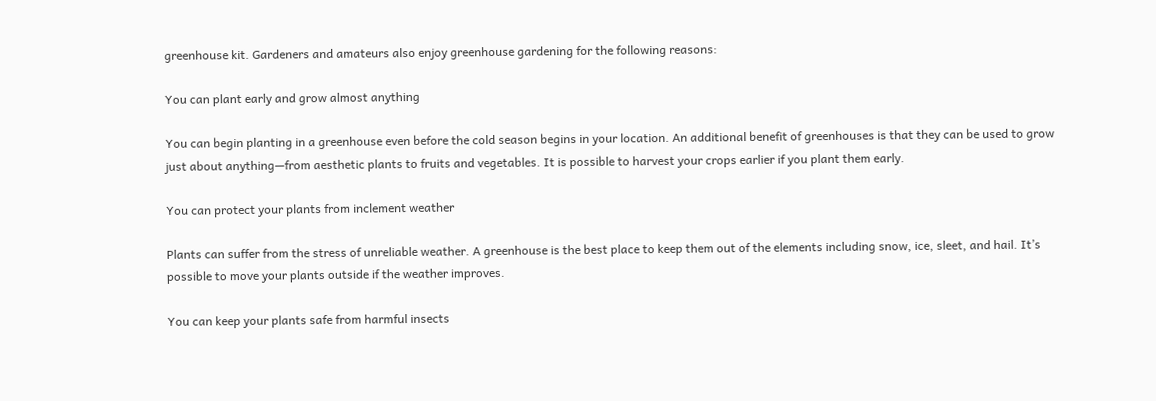greenhouse kit. Gardeners and amateurs also enjoy greenhouse gardening for the following reasons:

You can plant early and grow almost anything

You can begin planting in a greenhouse even before the cold season begins in your location. An additional benefit of greenhouses is that they can be used to grow just about anything—from aesthetic plants to fruits and vegetables. It is possible to harvest your crops earlier if you plant them early.

You can protect your plants from inclement weather

Plants can suffer from the stress of unreliable weather. A greenhouse is the best place to keep them out of the elements including snow, ice, sleet, and hail. It’s possible to move your plants outside if the weather improves.

You can keep your plants safe from harmful insects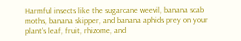Harmful insects like the sugarcane weevil, banana scab moths, banana skipper, and banana aphids prey on your plant’s leaf, fruit, rhizome, and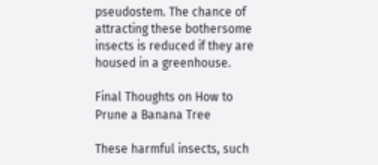pseudostem. The chance of attracting these bothersome insects is reduced if they are housed in a greenhouse.

Final Thoughts on How to Prune a Banana Tree

These harmful insects, such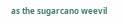as the sugarcano weevil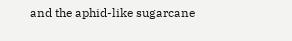and the aphid-like sugarcane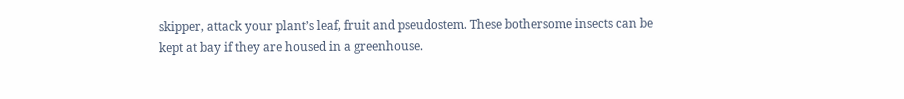skipper, attack your plant’s leaf, fruit and pseudostem. These bothersome insects can be kept at bay if they are housed in a greenhouse.